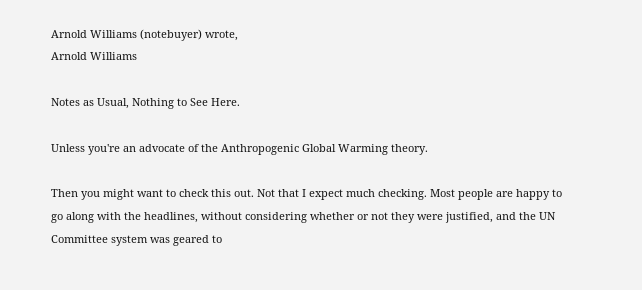Arnold Williams (notebuyer) wrote,
Arnold Williams

Notes as Usual, Nothing to See Here.

Unless you're an advocate of the Anthropogenic Global Warming theory.

Then you might want to check this out. Not that I expect much checking. Most people are happy to go along with the headlines, without considering whether or not they were justified, and the UN Committee system was geared to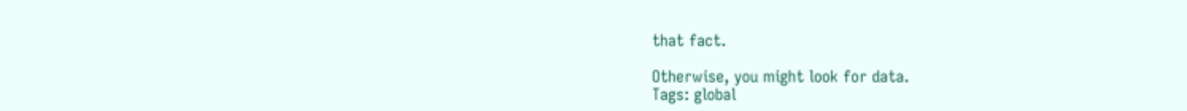that fact.

Otherwise, you might look for data.
Tags: global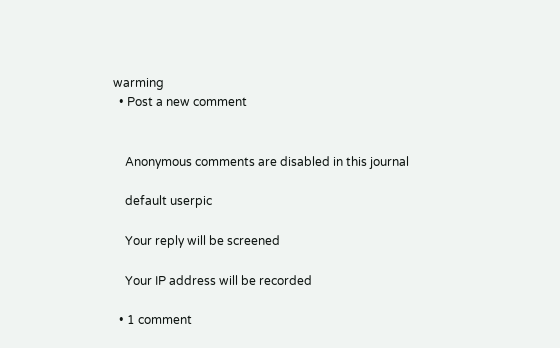warming
  • Post a new comment


    Anonymous comments are disabled in this journal

    default userpic

    Your reply will be screened

    Your IP address will be recorded

  • 1 comment